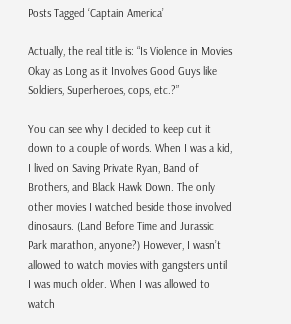Posts Tagged ‘Captain America’

Actually, the real title is: “Is Violence in Movies Okay as Long as it Involves Good Guys like Soldiers, Superheroes, cops, etc.?”

You can see why I decided to keep cut it down to a couple of words. When I was a kid, I lived on Saving Private Ryan, Band of Brothers, and Black Hawk Down. The only other movies I watched beside those involved dinosaurs. (Land Before Time and Jurassic Park marathon, anyone?) However, I wasn’t allowed to watch movies with gangsters until I was much older. When I was allowed to watch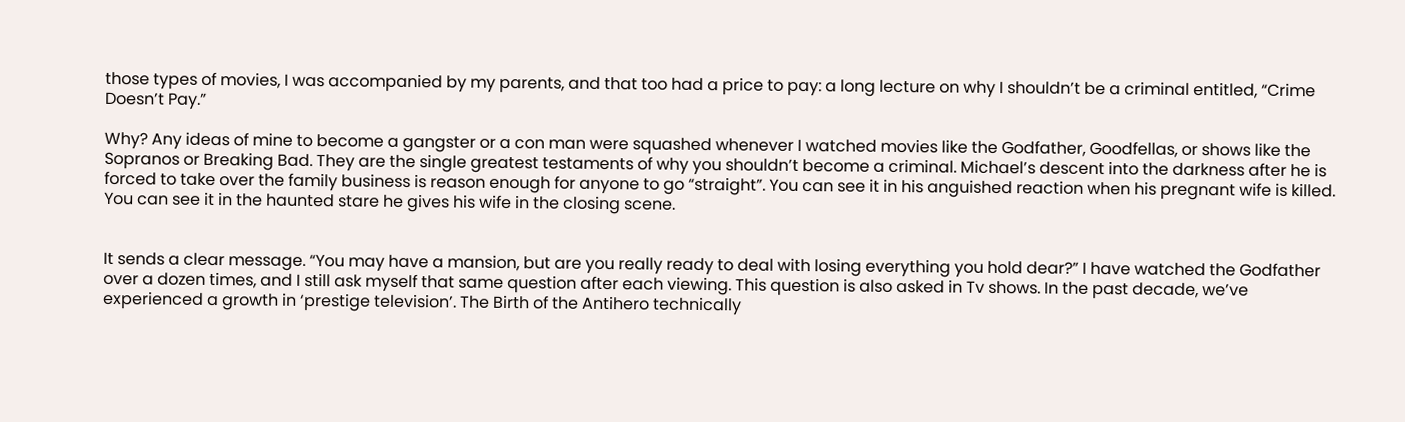those types of movies, I was accompanied by my parents, and that too had a price to pay: a long lecture on why I shouldn’t be a criminal entitled, “Crime Doesn’t Pay.”

Why? Any ideas of mine to become a gangster or a con man were squashed whenever I watched movies like the Godfather, Goodfellas, or shows like the Sopranos or Breaking Bad. They are the single greatest testaments of why you shouldn’t become a criminal. Michael’s descent into the darkness after he is forced to take over the family business is reason enough for anyone to go “straight”. You can see it in his anguished reaction when his pregnant wife is killed. You can see it in the haunted stare he gives his wife in the closing scene.


It sends a clear message. “You may have a mansion, but are you really ready to deal with losing everything you hold dear?” I have watched the Godfather over a dozen times, and I still ask myself that same question after each viewing. This question is also asked in Tv shows. In the past decade, we’ve experienced a growth in ‘prestige television’. The Birth of the Antihero technically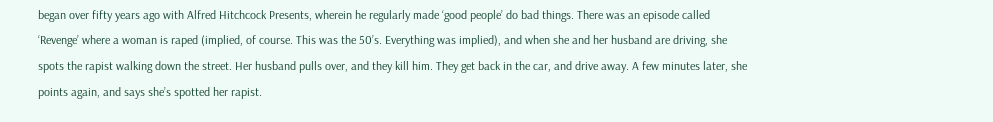began over fifty years ago with Alfred Hitchcock Presents, wherein he regularly made ‘good people’ do bad things. There was an episode called ‘Revenge’ where a woman is raped (implied, of course. This was the 50’s. Everything was implied), and when she and her husband are driving, she spots the rapist walking down the street. Her husband pulls over, and they kill him. They get back in the car, and drive away. A few minutes later, she points again, and says she’s spotted her rapist.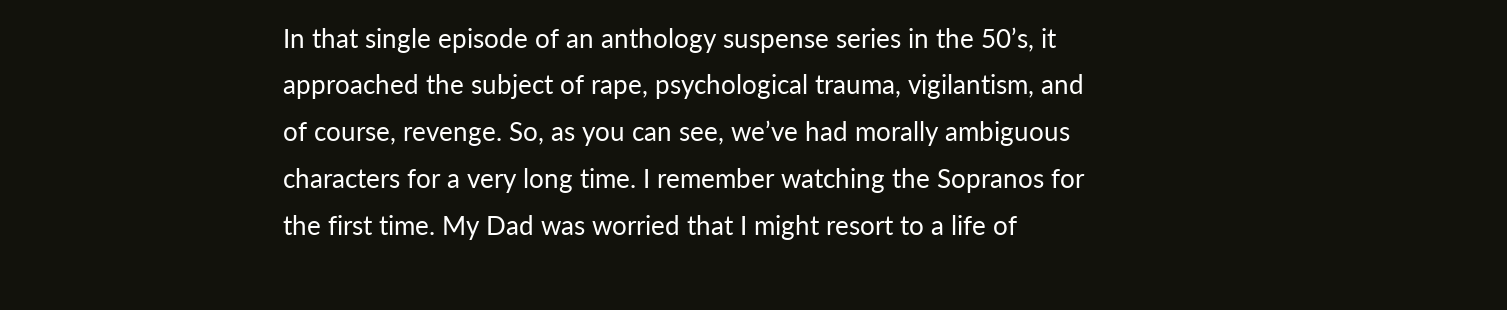In that single episode of an anthology suspense series in the 50’s, it approached the subject of rape, psychological trauma, vigilantism, and of course, revenge. So, as you can see, we’ve had morally ambiguous characters for a very long time. I remember watching the Sopranos for the first time. My Dad was worried that I might resort to a life of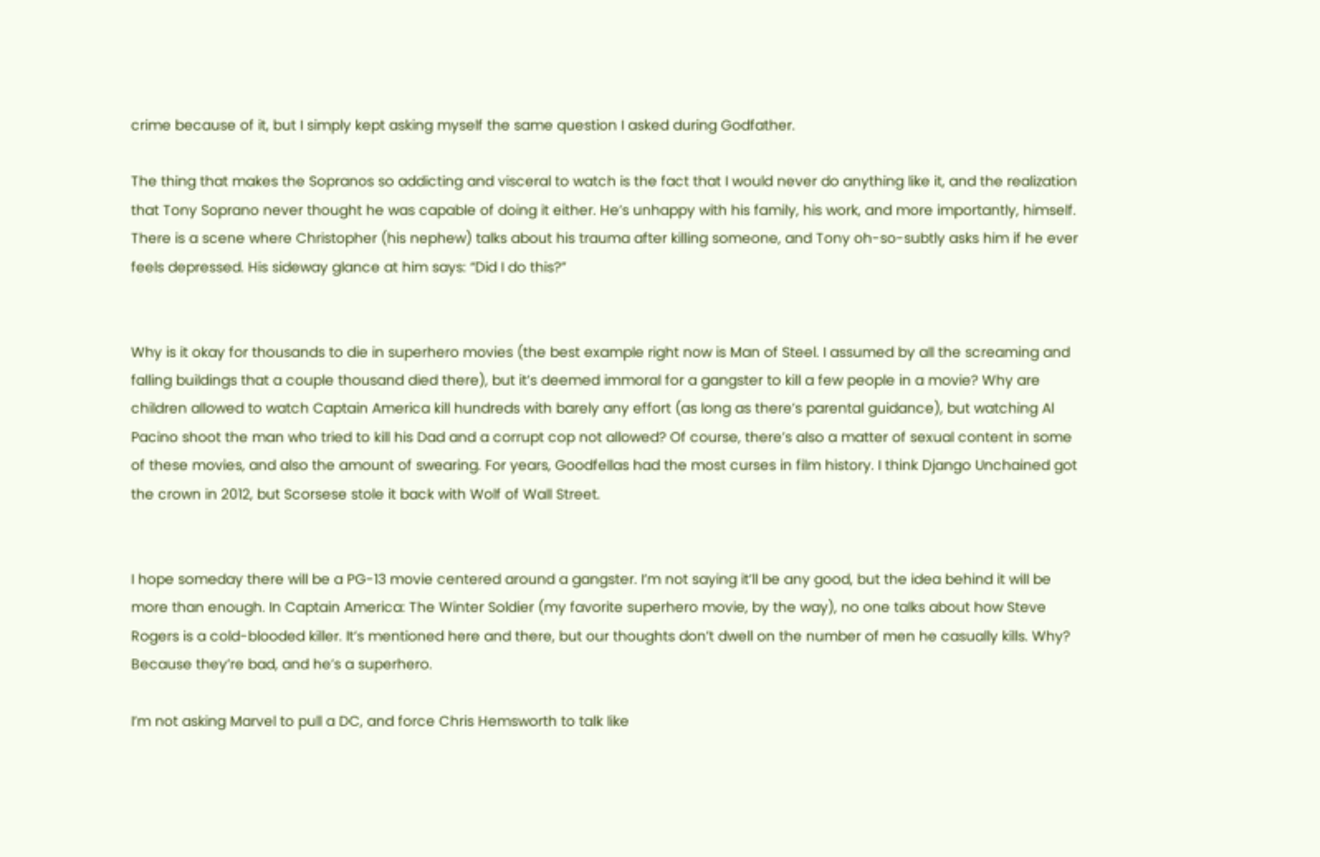crime because of it, but I simply kept asking myself the same question I asked during Godfather.

The thing that makes the Sopranos so addicting and visceral to watch is the fact that I would never do anything like it, and the realization that Tony Soprano never thought he was capable of doing it either. He’s unhappy with his family, his work, and more importantly, himself. There is a scene where Christopher (his nephew) talks about his trauma after killing someone, and Tony oh-so-subtly asks him if he ever feels depressed. His sideway glance at him says: “Did I do this?”


Why is it okay for thousands to die in superhero movies (the best example right now is Man of Steel. I assumed by all the screaming and falling buildings that a couple thousand died there), but it’s deemed immoral for a gangster to kill a few people in a movie? Why are children allowed to watch Captain America kill hundreds with barely any effort (as long as there’s parental guidance), but watching Al Pacino shoot the man who tried to kill his Dad and a corrupt cop not allowed? Of course, there’s also a matter of sexual content in some of these movies, and also the amount of swearing. For years, Goodfellas had the most curses in film history. I think Django Unchained got the crown in 2012, but Scorsese stole it back with Wolf of Wall Street.


I hope someday there will be a PG-13 movie centered around a gangster. I’m not saying it’ll be any good, but the idea behind it will be more than enough. In Captain America: The Winter Soldier (my favorite superhero movie, by the way), no one talks about how Steve Rogers is a cold-blooded killer. It’s mentioned here and there, but our thoughts don’t dwell on the number of men he casually kills. Why? Because they’re bad, and he’s a superhero.

I’m not asking Marvel to pull a DC, and force Chris Hemsworth to talk like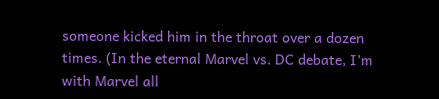someone kicked him in the throat over a dozen times. (In the eternal Marvel vs. DC debate, I’m with Marvel all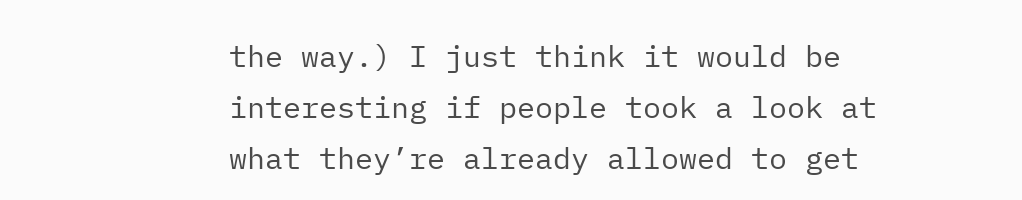the way.) I just think it would be interesting if people took a look at what they’re already allowed to get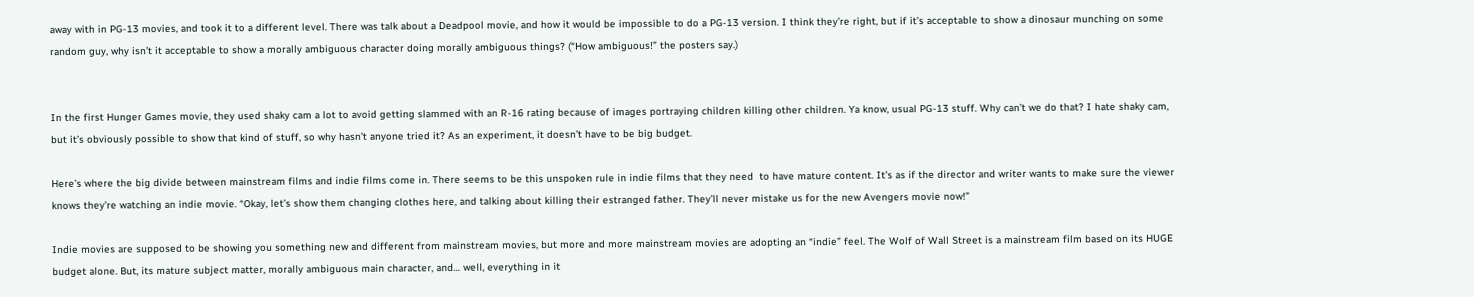away with in PG-13 movies, and took it to a different level. There was talk about a Deadpool movie, and how it would be impossible to do a PG-13 version. I think they’re right, but if it’s acceptable to show a dinosaur munching on some random guy, why isn’t it acceptable to show a morally ambiguous character doing morally ambiguous things? (“How ambiguous!” the posters say.)


In the first Hunger Games movie, they used shaky cam a lot to avoid getting slammed with an R-16 rating because of images portraying children killing other children. Ya know, usual PG-13 stuff. Why can’t we do that? I hate shaky cam, but it’s obviously possible to show that kind of stuff, so why hasn’t anyone tried it? As an experiment, it doesn’t have to be big budget.

Here’s where the big divide between mainstream films and indie films come in. There seems to be this unspoken rule in indie films that they need  to have mature content. It’s as if the director and writer wants to make sure the viewer knows they’re watching an indie movie. “Okay, let’s show them changing clothes here, and talking about killing their estranged father. They’ll never mistake us for the new Avengers movie now!”

Indie movies are supposed to be showing you something new and different from mainstream movies, but more and more mainstream movies are adopting an “indie” feel. The Wolf of Wall Street is a mainstream film based on its HUGE budget alone. But, its mature subject matter, morally ambiguous main character, and… well, everything in it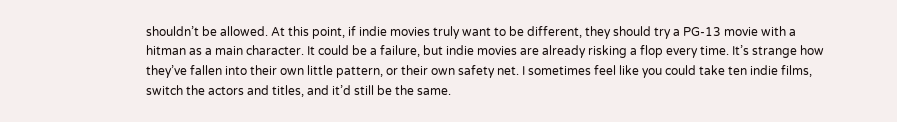shouldn’t be allowed. At this point, if indie movies truly want to be different, they should try a PG-13 movie with a hitman as a main character. It could be a failure, but indie movies are already risking a flop every time. It’s strange how they’ve fallen into their own little pattern, or their own safety net. I sometimes feel like you could take ten indie films, switch the actors and titles, and it’d still be the same.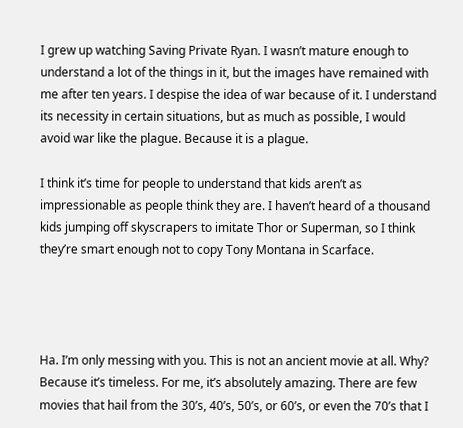I grew up watching Saving Private Ryan. I wasn’t mature enough to understand a lot of the things in it, but the images have remained with me after ten years. I despise the idea of war because of it. I understand its necessity in certain situations, but as much as possible, I would avoid war like the plague. Because it is a plague.

I think it’s time for people to understand that kids aren’t as impressionable as people think they are. I haven’t heard of a thousand kids jumping off skyscrapers to imitate Thor or Superman, so I think they’re smart enough not to copy Tony Montana in Scarface.




Ha. I’m only messing with you. This is not an ancient movie at all. Why? Because it’s timeless. For me, it’s absolutely amazing. There are few movies that hail from the 30’s, 40’s, 50’s, or 60’s, or even the 70’s that I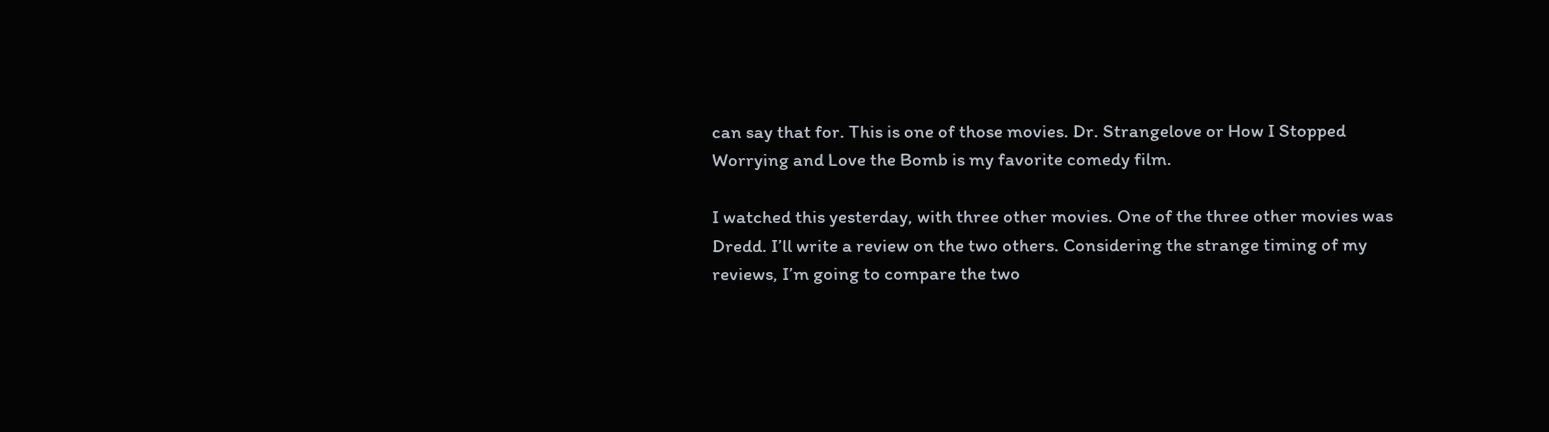can say that for. This is one of those movies. Dr. Strangelove or How I Stopped Worrying and Love the Bomb is my favorite comedy film.

I watched this yesterday, with three other movies. One of the three other movies was Dredd. I’ll write a review on the two others. Considering the strange timing of my reviews, I’m going to compare the two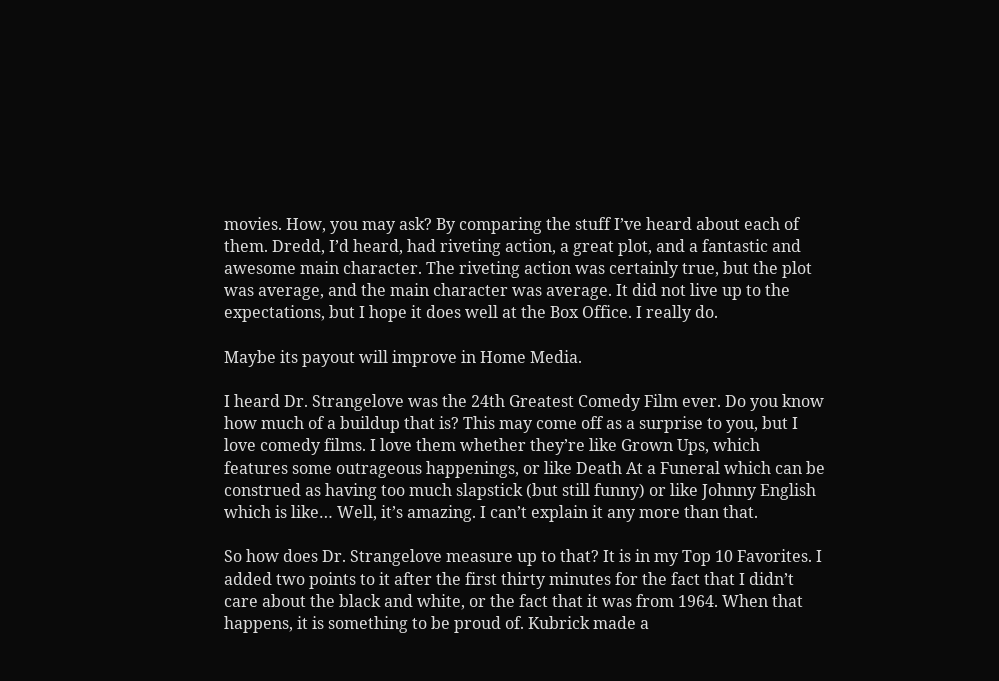movies. How, you may ask? By comparing the stuff I’ve heard about each of them. Dredd, I’d heard, had riveting action, a great plot, and a fantastic and awesome main character. The riveting action was certainly true, but the plot was average, and the main character was average. It did not live up to the expectations, but I hope it does well at the Box Office. I really do.

Maybe its payout will improve in Home Media.

I heard Dr. Strangelove was the 24th Greatest Comedy Film ever. Do you know how much of a buildup that is? This may come off as a surprise to you, but I love comedy films. I love them whether they’re like Grown Ups, which features some outrageous happenings, or like Death At a Funeral which can be construed as having too much slapstick (but still funny) or like Johnny English which is like… Well, it’s amazing. I can’t explain it any more than that.

So how does Dr. Strangelove measure up to that? It is in my Top 10 Favorites. I added two points to it after the first thirty minutes for the fact that I didn’t care about the black and white, or the fact that it was from 1964. When that happens, it is something to be proud of. Kubrick made a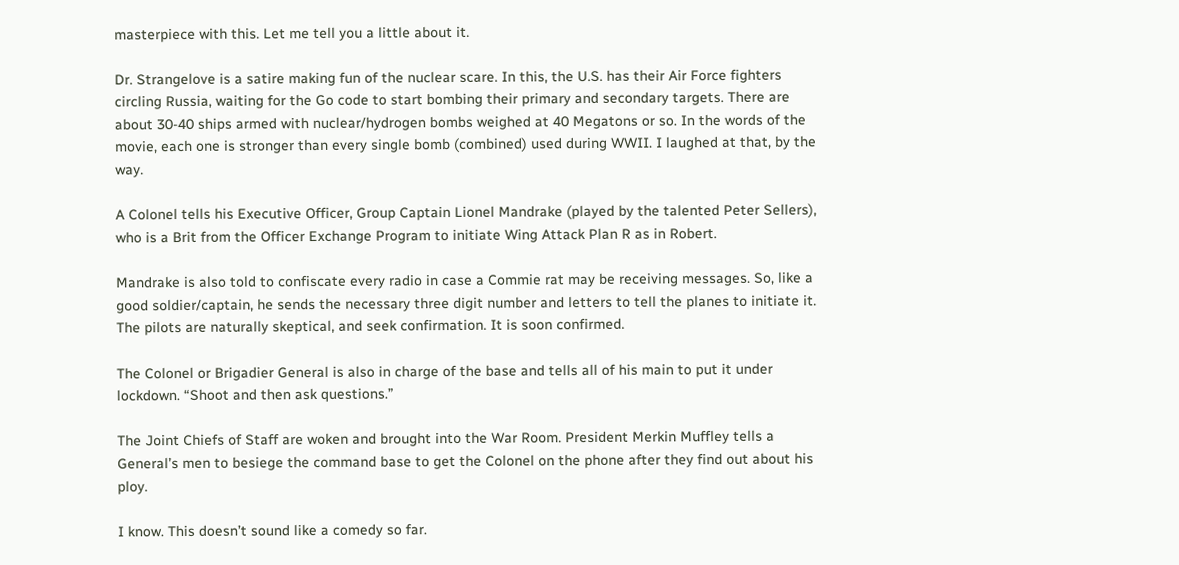masterpiece with this. Let me tell you a little about it.

Dr. Strangelove is a satire making fun of the nuclear scare. In this, the U.S. has their Air Force fighters circling Russia, waiting for the Go code to start bombing their primary and secondary targets. There are about 30-40 ships armed with nuclear/hydrogen bombs weighed at 40 Megatons or so. In the words of the movie, each one is stronger than every single bomb (combined) used during WWII. I laughed at that, by the way.

A Colonel tells his Executive Officer, Group Captain Lionel Mandrake (played by the talented Peter Sellers), who is a Brit from the Officer Exchange Program to initiate Wing Attack Plan R as in Robert.

Mandrake is also told to confiscate every radio in case a Commie rat may be receiving messages. So, like a good soldier/captain, he sends the necessary three digit number and letters to tell the planes to initiate it. The pilots are naturally skeptical, and seek confirmation. It is soon confirmed.

The Colonel or Brigadier General is also in charge of the base and tells all of his main to put it under lockdown. “Shoot and then ask questions.”

The Joint Chiefs of Staff are woken and brought into the War Room. President Merkin Muffley tells a General’s men to besiege the command base to get the Colonel on the phone after they find out about his ploy.

I know. This doesn’t sound like a comedy so far.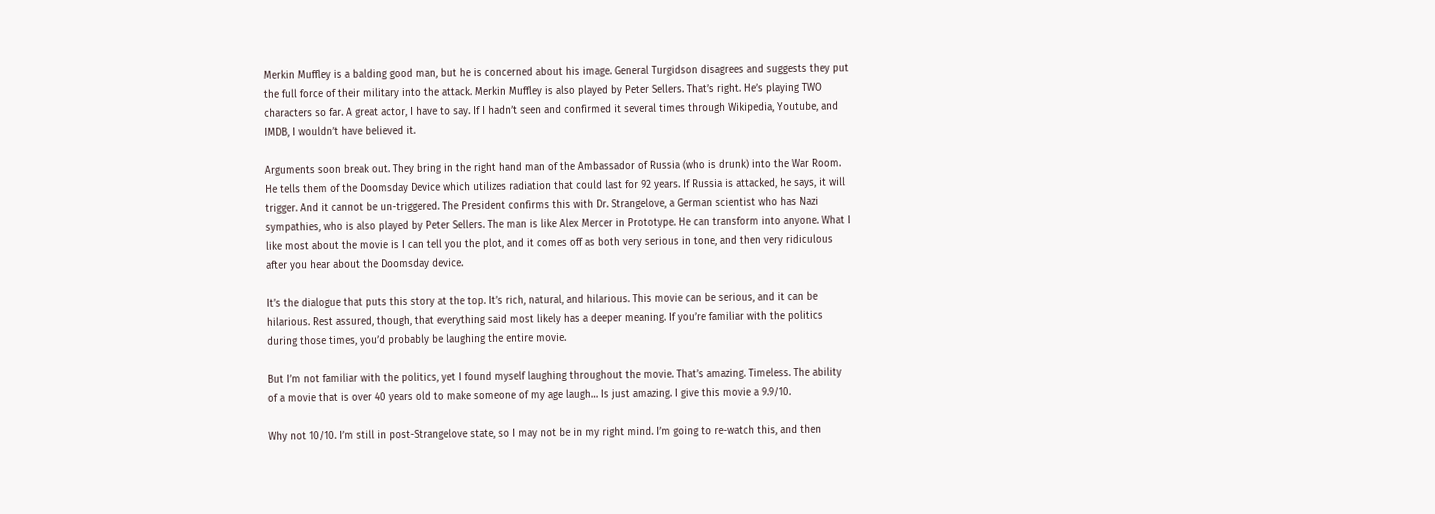Merkin Muffley is a balding good man, but he is concerned about his image. General Turgidson disagrees and suggests they put the full force of their military into the attack. Merkin Muffley is also played by Peter Sellers. That’s right. He’s playing TWO characters so far. A great actor, I have to say. If I hadn’t seen and confirmed it several times through Wikipedia, Youtube, and IMDB, I wouldn’t have believed it.

Arguments soon break out. They bring in the right hand man of the Ambassador of Russia (who is drunk) into the War Room. He tells them of the Doomsday Device which utilizes radiation that could last for 92 years. If Russia is attacked, he says, it will trigger. And it cannot be un-triggered. The President confirms this with Dr. Strangelove, a German scientist who has Nazi sympathies, who is also played by Peter Sellers. The man is like Alex Mercer in Prototype. He can transform into anyone. What I like most about the movie is I can tell you the plot, and it comes off as both very serious in tone, and then very ridiculous after you hear about the Doomsday device.

It’s the dialogue that puts this story at the top. It’s rich, natural, and hilarious. This movie can be serious, and it can be hilarious. Rest assured, though, that everything said most likely has a deeper meaning. If you’re familiar with the politics during those times, you’d probably be laughing the entire movie.

But I’m not familiar with the politics, yet I found myself laughing throughout the movie. That’s amazing. Timeless. The ability of a movie that is over 40 years old to make someone of my age laugh… Is just amazing. I give this movie a 9.9/10.

Why not 10/10. I’m still in post-Strangelove state, so I may not be in my right mind. I’m going to re-watch this, and then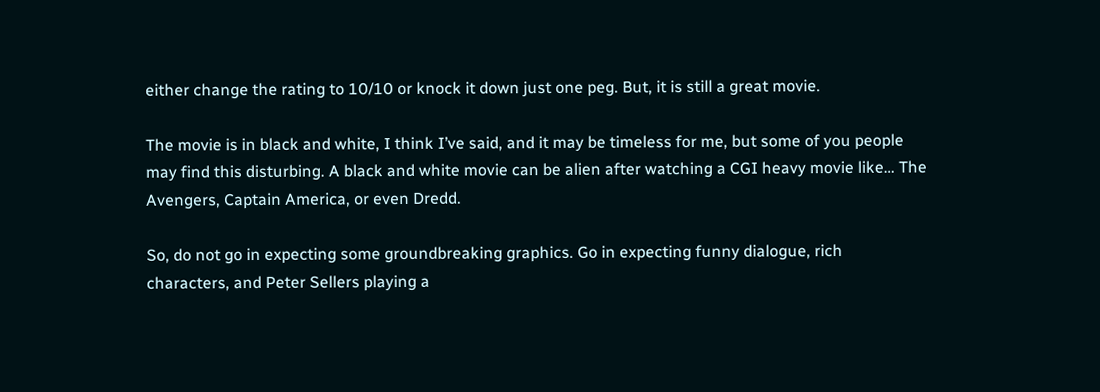either change the rating to 10/10 or knock it down just one peg. But, it is still a great movie.

The movie is in black and white, I think I’ve said, and it may be timeless for me, but some of you people may find this disturbing. A black and white movie can be alien after watching a CGI heavy movie like… The Avengers, Captain America, or even Dredd.

So, do not go in expecting some groundbreaking graphics. Go in expecting funny dialogue, rich characters, and Peter Sellers playing a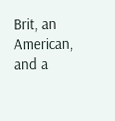Brit, an American, and a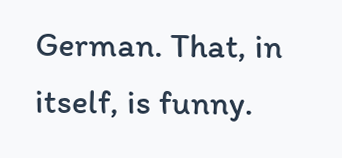German. That, in itself, is funny.